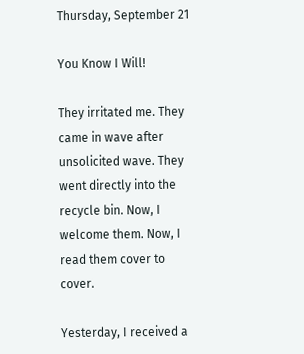Thursday, September 21

You Know I Will!

They irritated me. They came in wave after unsolicited wave. They went directly into the recycle bin. Now, I welcome them. Now, I read them cover to cover.

Yesterday, I received a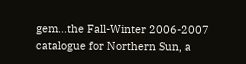gem...the Fall-Winter 2006-2007 catalogue for Northern Sun, a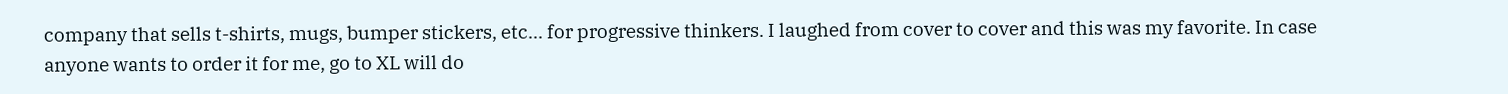company that sells t-shirts, mugs, bumper stickers, etc... for progressive thinkers. I laughed from cover to cover and this was my favorite. In case anyone wants to order it for me, go to XL will do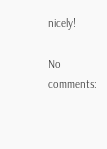nicely!

No comments: